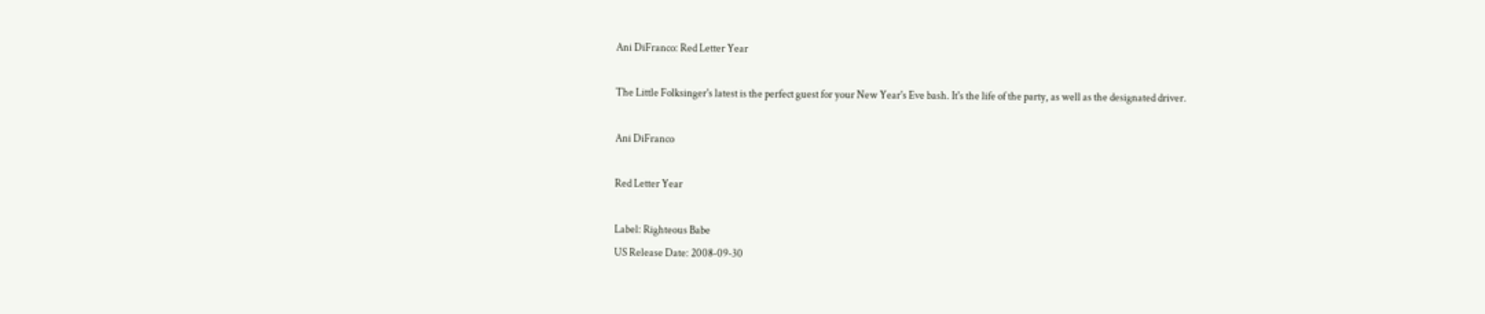Ani DiFranco: Red Letter Year

The Little Folksinger's latest is the perfect guest for your New Year's Eve bash. It's the life of the party, as well as the designated driver.

Ani DiFranco

Red Letter Year

Label: Righteous Babe
US Release Date: 2008-09-30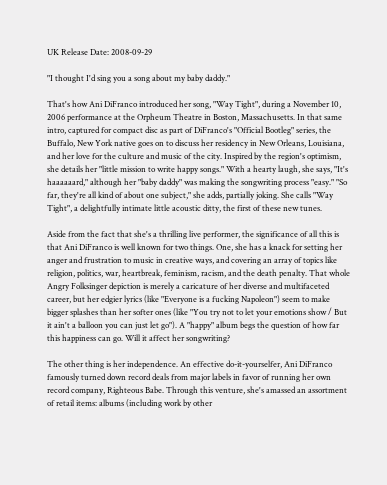UK Release Date: 2008-09-29

"I thought I'd sing you a song about my baby daddy."

That's how Ani DiFranco introduced her song, "Way Tight", during a November 10, 2006 performance at the Orpheum Theatre in Boston, Massachusetts. In that same intro, captured for compact disc as part of DiFranco's "Official Bootleg" series, the Buffalo, New York native goes on to discuss her residency in New Orleans, Louisiana, and her love for the culture and music of the city. Inspired by the region's optimism, she details her "little mission to write happy songs." With a hearty laugh, she says, "It's haaaaaard," although her "baby daddy" was making the songwriting process "easy." "So far, they're all kind of about one subject," she adds, partially joking. She calls "Way Tight", a delightfully intimate little acoustic ditty, the first of these new tunes.

Aside from the fact that she's a thrilling live performer, the significance of all this is that Ani DiFranco is well known for two things. One, she has a knack for setting her anger and frustration to music in creative ways, and covering an array of topics like religion, politics, war, heartbreak, feminism, racism, and the death penalty. That whole Angry Folksinger depiction is merely a caricature of her diverse and multifaceted career, but her edgier lyrics (like "Everyone is a fucking Napoleon") seem to make bigger splashes than her softer ones (like "You try not to let your emotions show / But it ain't a balloon you can just let go"). A "happy" album begs the question of how far this happiness can go. Will it affect her songwriting?

The other thing is her independence. An effective do-it-yourselfer, Ani DiFranco famously turned down record deals from major labels in favor of running her own record company, Righteous Babe. Through this venture, she's amassed an assortment of retail items: albums (including work by other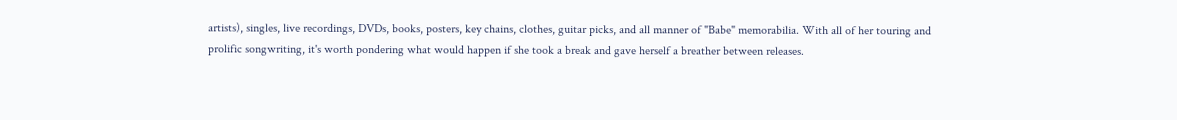artists), singles, live recordings, DVDs, books, posters, key chains, clothes, guitar picks, and all manner of "Babe" memorabilia. With all of her touring and prolific songwriting, it's worth pondering what would happen if she took a break and gave herself a breather between releases.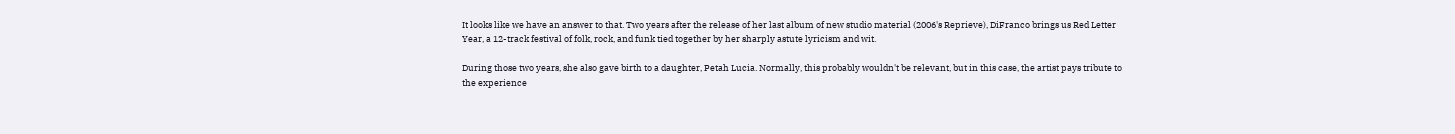It looks like we have an answer to that. Two years after the release of her last album of new studio material (2006's Reprieve), DiFranco brings us Red Letter Year, a 12-track festival of folk, rock, and funk tied together by her sharply astute lyricism and wit.

During those two years, she also gave birth to a daughter, Petah Lucia. Normally, this probably wouldn't be relevant, but in this case, the artist pays tribute to the experience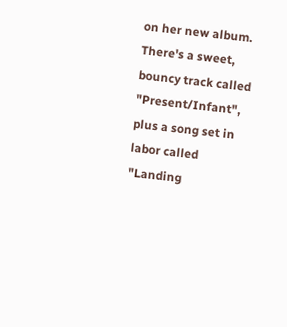on her new album. There's a sweet, bouncy track called "Present/Infant", plus a song set in labor called "Landing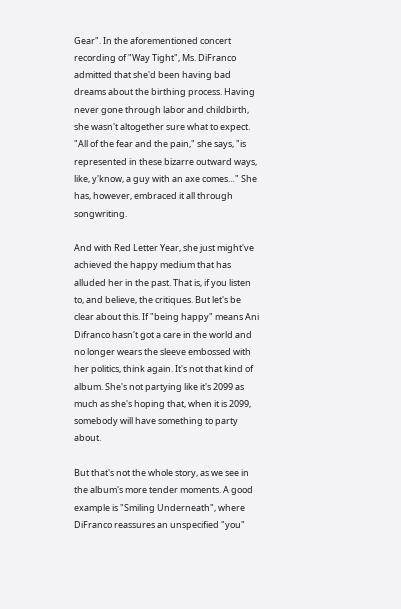Gear". In the aforementioned concert recording of "Way Tight", Ms. DiFranco admitted that she'd been having bad dreams about the birthing process. Having never gone through labor and childbirth, she wasn't altogether sure what to expect. "All of the fear and the pain," she says, "is represented in these bizarre outward ways, like, y'know, a guy with an axe comes…" She has, however, embraced it all through songwriting.

And with Red Letter Year, she just might've achieved the happy medium that has alluded her in the past. That is, if you listen to, and believe, the critiques. But let's be clear about this. If "being happy" means Ani Difranco hasn't got a care in the world and no longer wears the sleeve embossed with her politics, think again. It's not that kind of album. She's not partying like it's 2099 as much as she's hoping that, when it is 2099, somebody will have something to party about.

But that's not the whole story, as we see in the album's more tender moments. A good example is "Smiling Underneath", where DiFranco reassures an unspecified "you"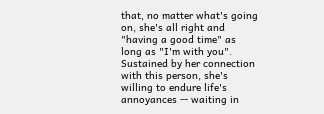that, no matter what's going on, she's all right and "having a good time" as long as "I'm with you". Sustained by her connection with this person, she's willing to endure life's annoyances -- waiting in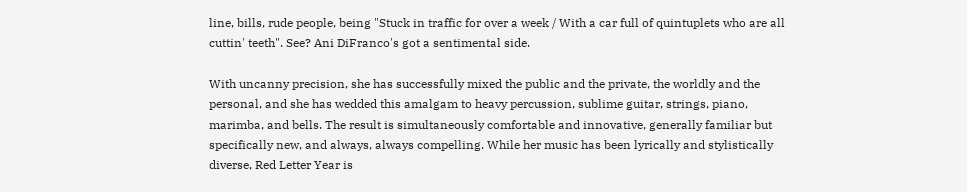line, bills, rude people, being "Stuck in traffic for over a week / With a car full of quintuplets who are all cuttin' teeth". See? Ani DiFranco's got a sentimental side.

With uncanny precision, she has successfully mixed the public and the private, the worldly and the personal, and she has wedded this amalgam to heavy percussion, sublime guitar, strings, piano, marimba, and bells. The result is simultaneously comfortable and innovative, generally familiar but specifically new, and always, always compelling. While her music has been lyrically and stylistically diverse, Red Letter Year is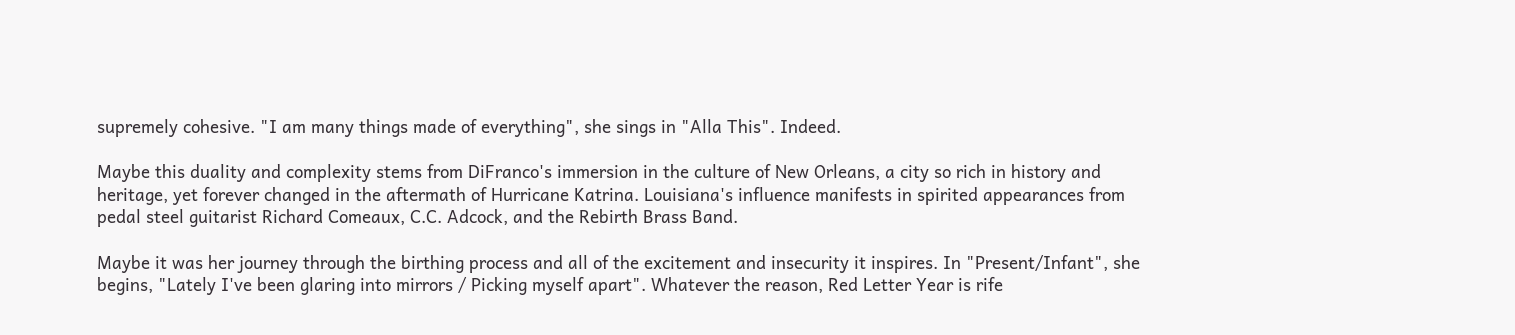supremely cohesive. "I am many things made of everything", she sings in "Alla This". Indeed.

Maybe this duality and complexity stems from DiFranco's immersion in the culture of New Orleans, a city so rich in history and heritage, yet forever changed in the aftermath of Hurricane Katrina. Louisiana's influence manifests in spirited appearances from pedal steel guitarist Richard Comeaux, C.C. Adcock, and the Rebirth Brass Band.

Maybe it was her journey through the birthing process and all of the excitement and insecurity it inspires. In "Present/Infant", she begins, "Lately I've been glaring into mirrors / Picking myself apart". Whatever the reason, Red Letter Year is rife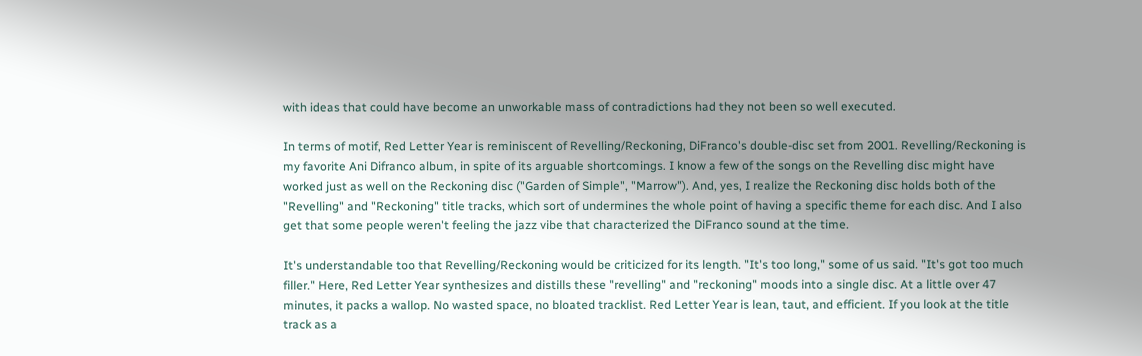with ideas that could have become an unworkable mass of contradictions had they not been so well executed.

In terms of motif, Red Letter Year is reminiscent of Revelling/Reckoning, DiFranco's double-disc set from 2001. Revelling/Reckoning is my favorite Ani Difranco album, in spite of its arguable shortcomings. I know a few of the songs on the Revelling disc might have worked just as well on the Reckoning disc ("Garden of Simple", "Marrow"). And, yes, I realize the Reckoning disc holds both of the "Revelling" and "Reckoning" title tracks, which sort of undermines the whole point of having a specific theme for each disc. And I also get that some people weren't feeling the jazz vibe that characterized the DiFranco sound at the time.

It's understandable too that Revelling/Reckoning would be criticized for its length. "It's too long," some of us said. "It's got too much filler." Here, Red Letter Year synthesizes and distills these "revelling" and "reckoning" moods into a single disc. At a little over 47 minutes, it packs a wallop. No wasted space, no bloated tracklist. Red Letter Year is lean, taut, and efficient. If you look at the title track as a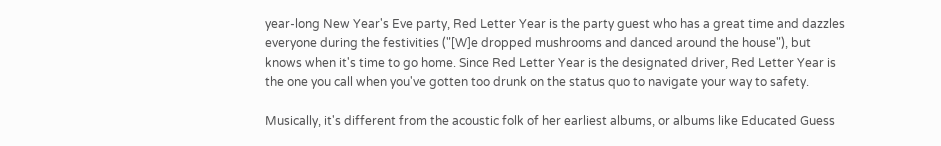year-long New Year's Eve party, Red Letter Year is the party guest who has a great time and dazzles everyone during the festivities ("[W]e dropped mushrooms and danced around the house"), but knows when it's time to go home. Since Red Letter Year is the designated driver, Red Letter Year is the one you call when you've gotten too drunk on the status quo to navigate your way to safety.

Musically, it's different from the acoustic folk of her earliest albums, or albums like Educated Guess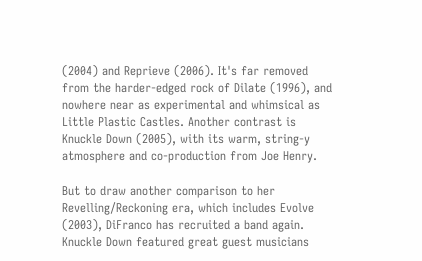(2004) and Reprieve (2006). It's far removed from the harder-edged rock of Dilate (1996), and nowhere near as experimental and whimsical as Little Plastic Castles. Another contrast is Knuckle Down (2005), with its warm, string-y atmosphere and co-production from Joe Henry.

But to draw another comparison to her Revelling/Reckoning era, which includes Evolve (2003), DiFranco has recruited a band again. Knuckle Down featured great guest musicians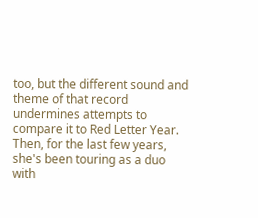too, but the different sound and theme of that record undermines attempts to compare it to Red Letter Year. Then, for the last few years, she's been touring as a duo with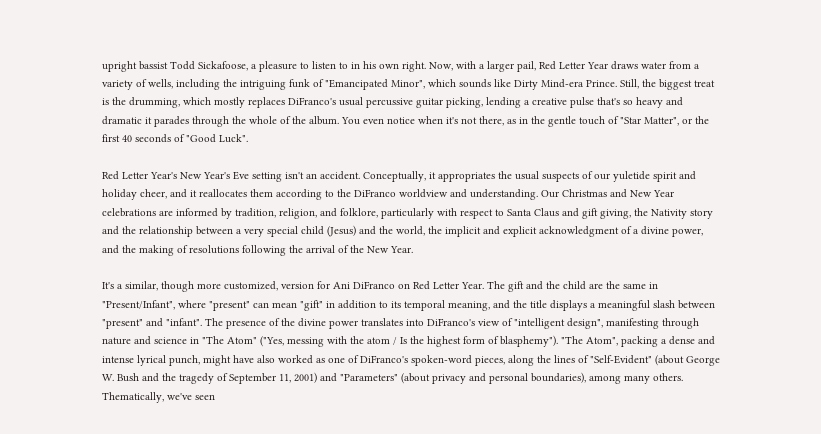upright bassist Todd Sickafoose, a pleasure to listen to in his own right. Now, with a larger pail, Red Letter Year draws water from a variety of wells, including the intriguing funk of "Emancipated Minor", which sounds like Dirty Mind-era Prince. Still, the biggest treat is the drumming, which mostly replaces DiFranco's usual percussive guitar picking, lending a creative pulse that's so heavy and dramatic it parades through the whole of the album. You even notice when it's not there, as in the gentle touch of "Star Matter", or the first 40 seconds of "Good Luck".

Red Letter Year's New Year's Eve setting isn't an accident. Conceptually, it appropriates the usual suspects of our yuletide spirit and holiday cheer, and it reallocates them according to the DiFranco worldview and understanding. Our Christmas and New Year celebrations are informed by tradition, religion, and folklore, particularly with respect to Santa Claus and gift giving, the Nativity story and the relationship between a very special child (Jesus) and the world, the implicit and explicit acknowledgment of a divine power, and the making of resolutions following the arrival of the New Year.

It's a similar, though more customized, version for Ani DiFranco on Red Letter Year. The gift and the child are the same in "Present/Infant", where "present" can mean "gift" in addition to its temporal meaning, and the title displays a meaningful slash between "present" and "infant". The presence of the divine power translates into DiFranco's view of "intelligent design", manifesting through nature and science in "The Atom" ("Yes, messing with the atom / Is the highest form of blasphemy"). "The Atom", packing a dense and intense lyrical punch, might have also worked as one of DiFranco's spoken-word pieces, along the lines of "Self-Evident" (about George W. Bush and the tragedy of September 11, 2001) and "Parameters" (about privacy and personal boundaries), among many others. Thematically, we've seen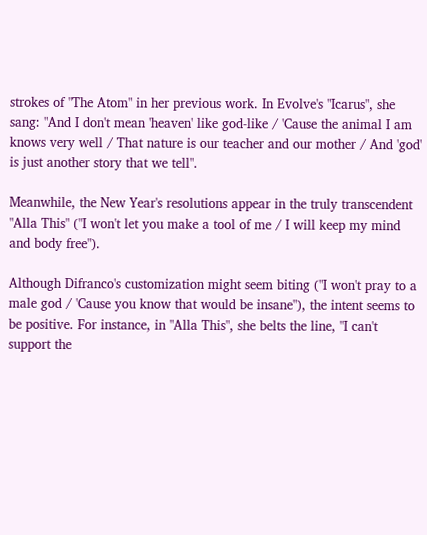strokes of "The Atom" in her previous work. In Evolve's "Icarus", she sang: "And I don't mean 'heaven' like god-like / 'Cause the animal I am knows very well / That nature is our teacher and our mother / And 'god' is just another story that we tell".

Meanwhile, the New Year's resolutions appear in the truly transcendent "Alla This" ("I won't let you make a tool of me / I will keep my mind and body free").

Although Difranco's customization might seem biting ("I won't pray to a male god / 'Cause you know that would be insane"), the intent seems to be positive. For instance, in "Alla This", she belts the line, "I can't support the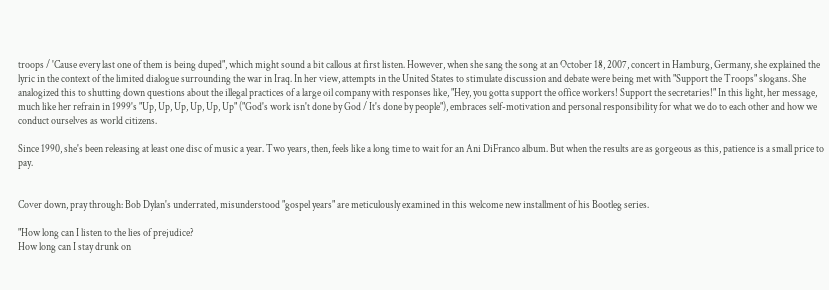troops / 'Cause every last one of them is being duped", which might sound a bit callous at first listen. However, when she sang the song at an October 18, 2007, concert in Hamburg, Germany, she explained the lyric in the context of the limited dialogue surrounding the war in Iraq. In her view, attempts in the United States to stimulate discussion and debate were being met with "Support the Troops" slogans. She analogized this to shutting down questions about the illegal practices of a large oil company with responses like, "Hey, you gotta support the office workers! Support the secretaries!" In this light, her message, much like her refrain in 1999's "Up, Up, Up, Up, Up, Up" ("God's work isn't done by God / It's done by people"), embraces self-motivation and personal responsibility for what we do to each other and how we conduct ourselves as world citizens.

Since 1990, she's been releasing at least one disc of music a year. Two years, then, feels like a long time to wait for an Ani DiFranco album. But when the results are as gorgeous as this, patience is a small price to pay.


Cover down, pray through: Bob Dylan's underrated, misunderstood "gospel years" are meticulously examined in this welcome new installment of his Bootleg series.

"How long can I listen to the lies of prejudice?
How long can I stay drunk on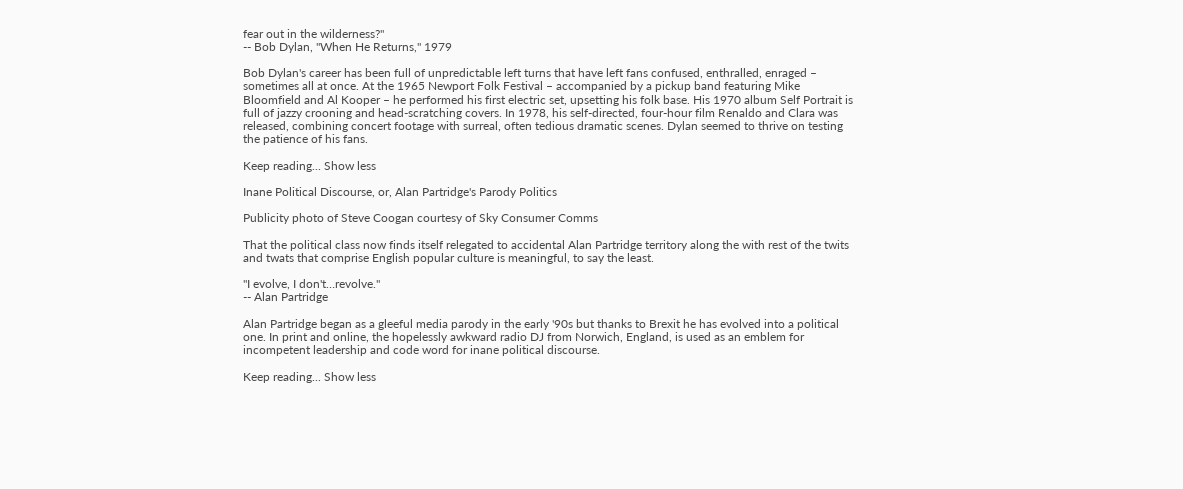fear out in the wilderness?"
-- Bob Dylan, "When He Returns," 1979

Bob Dylan's career has been full of unpredictable left turns that have left fans confused, enthralled, enraged – sometimes all at once. At the 1965 Newport Folk Festival – accompanied by a pickup band featuring Mike Bloomfield and Al Kooper – he performed his first electric set, upsetting his folk base. His 1970 album Self Portrait is full of jazzy crooning and head-scratching covers. In 1978, his self-directed, four-hour film Renaldo and Clara was released, combining concert footage with surreal, often tedious dramatic scenes. Dylan seemed to thrive on testing the patience of his fans.

Keep reading... Show less

Inane Political Discourse, or, Alan Partridge's Parody Politics

Publicity photo of Steve Coogan courtesy of Sky Consumer Comms

That the political class now finds itself relegated to accidental Alan Partridge territory along the with rest of the twits and twats that comprise English popular culture is meaningful, to say the least.

"I evolve, I don't…revolve."
-- Alan Partridge

Alan Partridge began as a gleeful media parody in the early '90s but thanks to Brexit he has evolved into a political one. In print and online, the hopelessly awkward radio DJ from Norwich, England, is used as an emblem for incompetent leadership and code word for inane political discourse.

Keep reading... Show less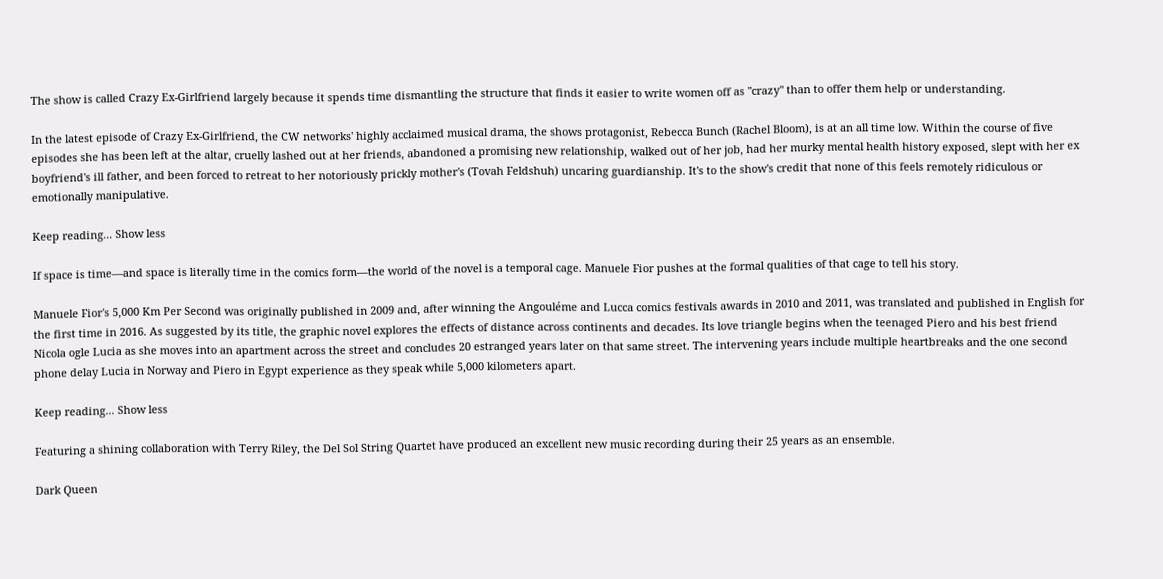The show is called Crazy Ex-Girlfriend largely because it spends time dismantling the structure that finds it easier to write women off as "crazy" than to offer them help or understanding.

In the latest episode of Crazy Ex-Girlfriend, the CW networks' highly acclaimed musical drama, the shows protagonist, Rebecca Bunch (Rachel Bloom), is at an all time low. Within the course of five episodes she has been left at the altar, cruelly lashed out at her friends, abandoned a promising new relationship, walked out of her job, had her murky mental health history exposed, slept with her ex boyfriend's ill father, and been forced to retreat to her notoriously prickly mother's (Tovah Feldshuh) uncaring guardianship. It's to the show's credit that none of this feels remotely ridiculous or emotionally manipulative.

Keep reading... Show less

If space is time—and space is literally time in the comics form—the world of the novel is a temporal cage. Manuele Fior pushes at the formal qualities of that cage to tell his story.

Manuele Fior's 5,000 Km Per Second was originally published in 2009 and, after winning the Angouléme and Lucca comics festivals awards in 2010 and 2011, was translated and published in English for the first time in 2016. As suggested by its title, the graphic novel explores the effects of distance across continents and decades. Its love triangle begins when the teenaged Piero and his best friend Nicola ogle Lucia as she moves into an apartment across the street and concludes 20 estranged years later on that same street. The intervening years include multiple heartbreaks and the one second phone delay Lucia in Norway and Piero in Egypt experience as they speak while 5,000 kilometers apart.

Keep reading... Show less

Featuring a shining collaboration with Terry Riley, the Del Sol String Quartet have produced an excellent new music recording during their 25 years as an ensemble.

Dark Queen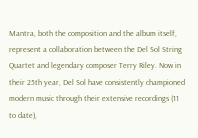Mantra, both the composition and the album itself, represent a collaboration between the Del Sol String Quartet and legendary composer Terry Riley. Now in their 25th year, Del Sol have consistently championed modern music through their extensive recordings (11 to date),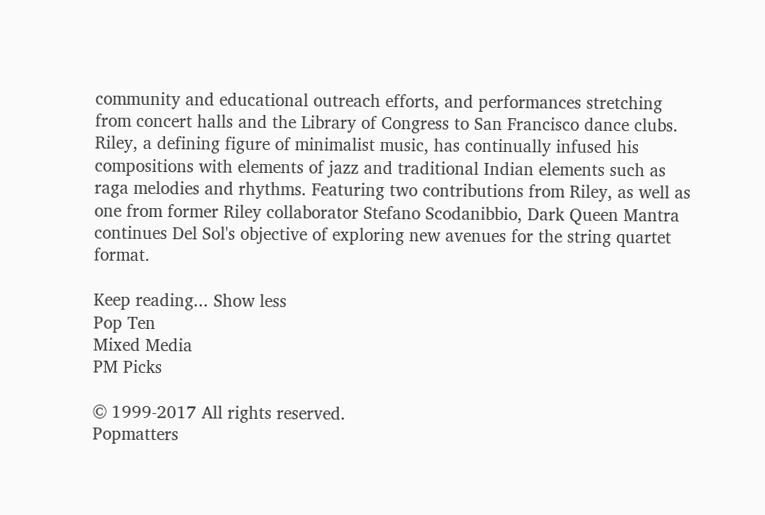community and educational outreach efforts, and performances stretching from concert halls and the Library of Congress to San Francisco dance clubs. Riley, a defining figure of minimalist music, has continually infused his compositions with elements of jazz and traditional Indian elements such as raga melodies and rhythms. Featuring two contributions from Riley, as well as one from former Riley collaborator Stefano Scodanibbio, Dark Queen Mantra continues Del Sol's objective of exploring new avenues for the string quartet format.

Keep reading... Show less
Pop Ten
Mixed Media
PM Picks

© 1999-2017 All rights reserved.
Popmatters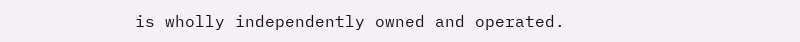is wholly independently owned and operated.